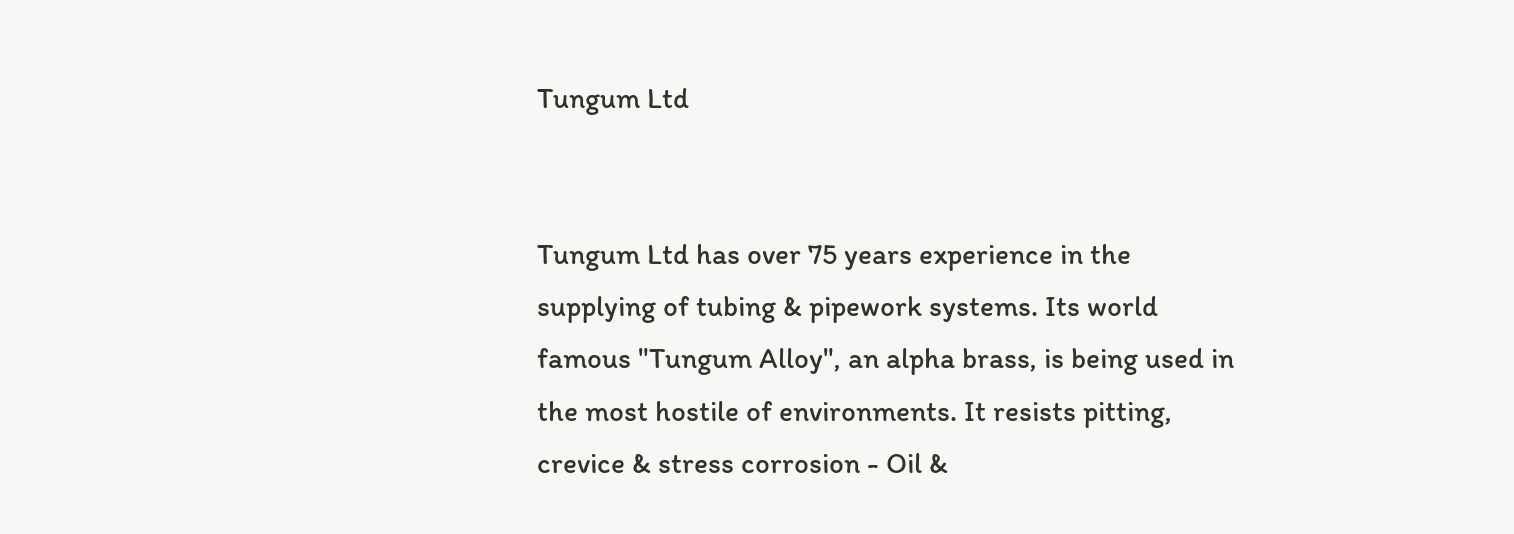Tungum Ltd


Tungum Ltd has over 75 years experience in the supplying of tubing & pipework systems. Its world famous "Tungum Alloy", an alpha brass, is being used in the most hostile of environments. It resists pitting, crevice & stress corrosion - Oil &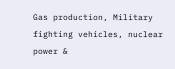Gas production, Military fighting vehicles, nuclear power &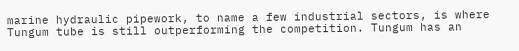marine hydraulic pipework, to name a few industrial sectors, is where Tungum tube is still outperforming the competition. Tungum has an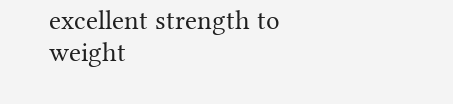excellent strength to weight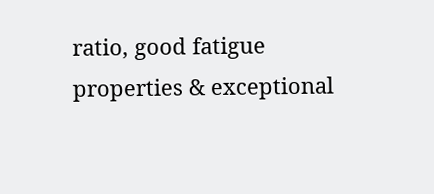ratio, good fatigue properties & exceptional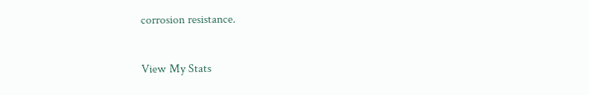corrosion resistance.

View My Stats